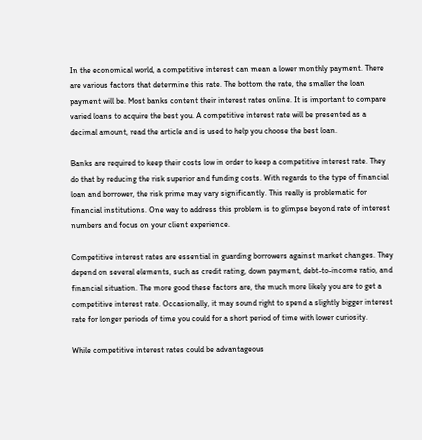In the economical world, a competitive interest can mean a lower monthly payment. There are various factors that determine this rate. The bottom the rate, the smaller the loan payment will be. Most banks content their interest rates online. It is important to compare varied loans to acquire the best you. A competitive interest rate will be presented as a decimal amount, read the article and is used to help you choose the best loan.

Banks are required to keep their costs low in order to keep a competitive interest rate. They do that by reducing the risk superior and funding costs. With regards to the type of financial loan and borrower, the risk prime may vary significantly. This really is problematic for financial institutions. One way to address this problem is to glimpse beyond rate of interest numbers and focus on your client experience.

Competitive interest rates are essential in guarding borrowers against market changes. They depend on several elements, such as credit rating, down payment, debt-to-income ratio, and financial situation. The more good these factors are, the much more likely you are to get a competitive interest rate. Occasionally, it may sound right to spend a slightly bigger interest rate for longer periods of time you could for a short period of time with lower curiosity.

While competitive interest rates could be advantageous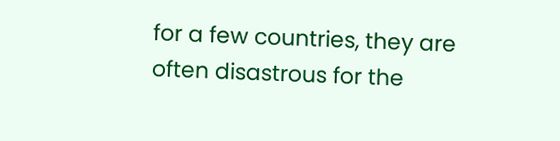for a few countries, they are often disastrous for the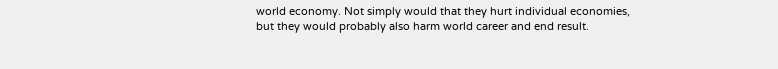world economy. Not simply would that they hurt individual economies, but they would probably also harm world career and end result.